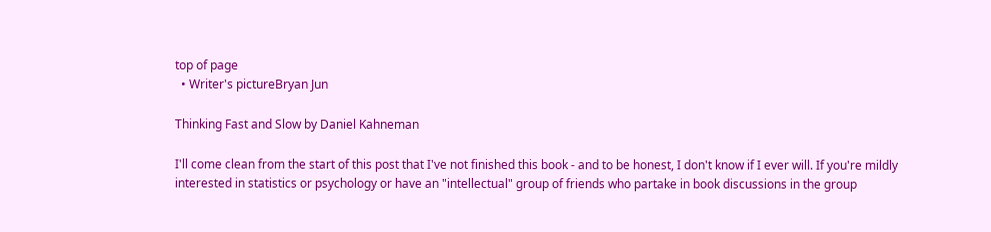top of page
  • Writer's pictureBryan Jun

Thinking Fast and Slow by Daniel Kahneman

I'll come clean from the start of this post that I've not finished this book - and to be honest, I don't know if I ever will. If you're mildly interested in statistics or psychology or have an "intellectual" group of friends who partake in book discussions in the group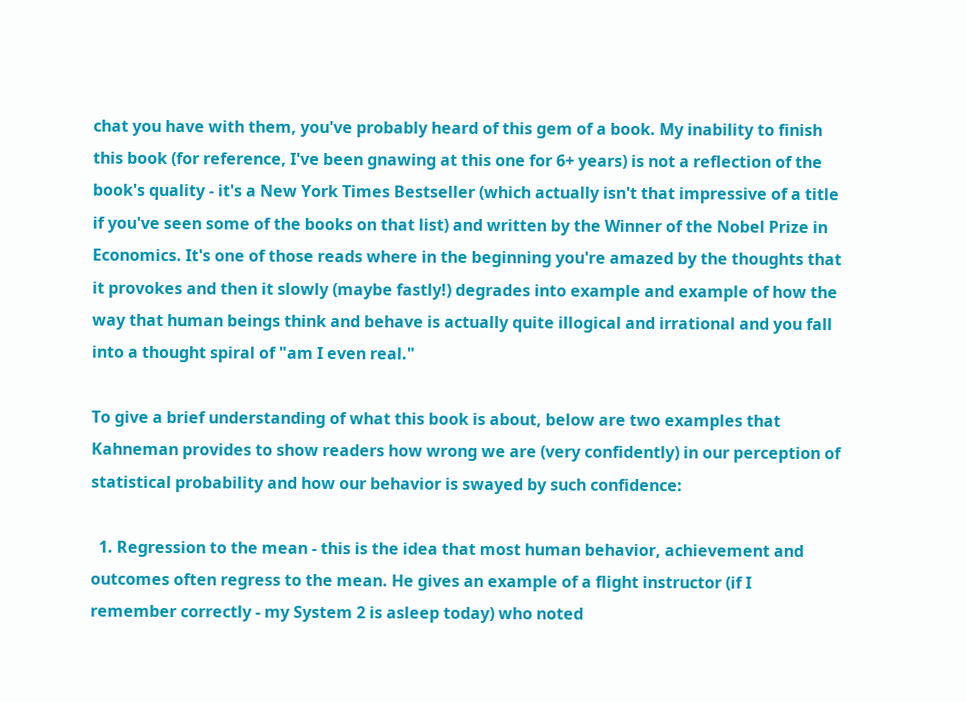chat you have with them, you've probably heard of this gem of a book. My inability to finish this book (for reference, I've been gnawing at this one for 6+ years) is not a reflection of the book's quality - it's a New York Times Bestseller (which actually isn't that impressive of a title if you've seen some of the books on that list) and written by the Winner of the Nobel Prize in Economics. It's one of those reads where in the beginning you're amazed by the thoughts that it provokes and then it slowly (maybe fastly!) degrades into example and example of how the way that human beings think and behave is actually quite illogical and irrational and you fall into a thought spiral of "am I even real."

To give a brief understanding of what this book is about, below are two examples that Kahneman provides to show readers how wrong we are (very confidently) in our perception of statistical probability and how our behavior is swayed by such confidence:

  1. Regression to the mean - this is the idea that most human behavior, achievement and outcomes often regress to the mean. He gives an example of a flight instructor (if I remember correctly - my System 2 is asleep today) who noted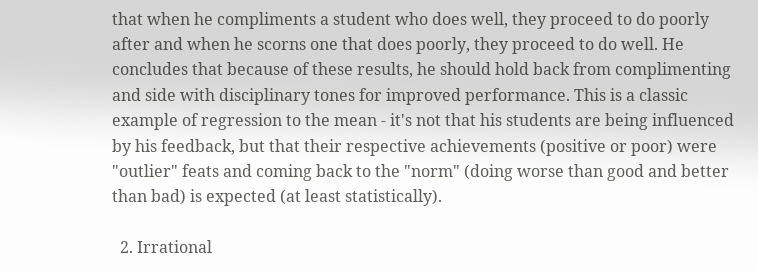that when he compliments a student who does well, they proceed to do poorly after and when he scorns one that does poorly, they proceed to do well. He concludes that because of these results, he should hold back from complimenting and side with disciplinary tones for improved performance. This is a classic example of regression to the mean - it's not that his students are being influenced by his feedback, but that their respective achievements (positive or poor) were "outlier" feats and coming back to the "norm" (doing worse than good and better than bad) is expected (at least statistically).

  2. Irrational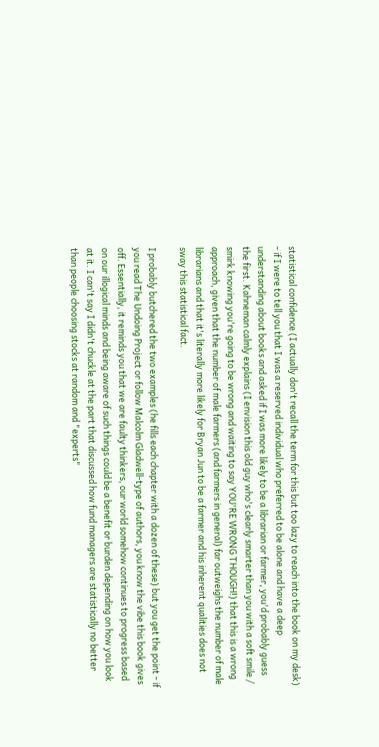statistical confidence (I actually don't recall the term for this but too lazy to reach into the book on my desk) - if I were to tell you that I was a reserved individual who preferred to be alone and have a deep understanding about books and asked if I was more likely to be a librarian or farmer, you'd probably guess the first. Kahneman calmly explains (I envision this old guy who's clearly smarter than you with a soft smile / smirk knowing you're going to be wrong and waiting to say YOU'RE WRONG THOUGH!) that this is a wrong approach, given that the number of male farmers (and farmers in general) far outweighs the number of male librarians and that it's literally more likely for Bryan Jun to be a farmer and his inherent qualities does not sway this statistical fact.

I probably butchered the two examples (he fills each chapter with a dozen of these) but you get the point - if you read The Undoing Project or follow Malcolm Gladwell-type of authors, you know the vibe this book gives off. Essentially, it reminds you that we are faulty thinkers, our world somehow continues to progress based on our illogical minds and being aware of such things could be a benefit or burden depending on how you look at it. I can't say I didn't chuckle at the part that discussed how fund managers are statistically no better than people choosing stocks at random and "experts"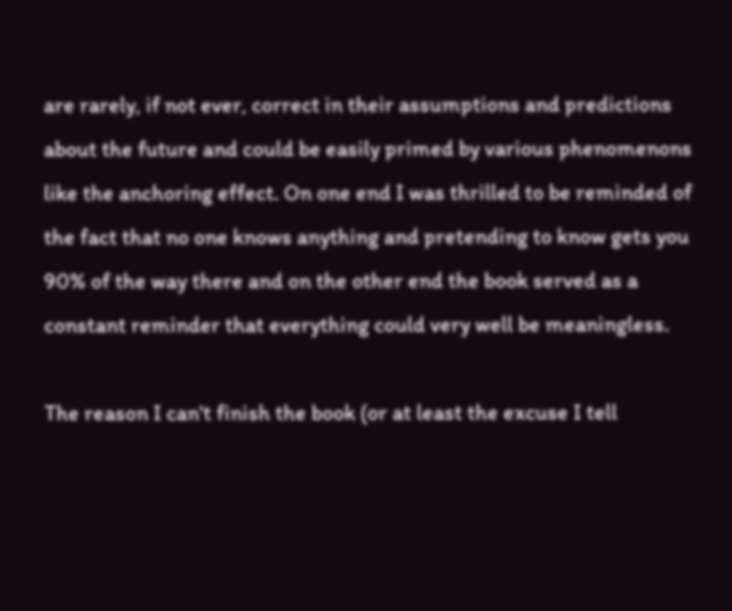are rarely, if not ever, correct in their assumptions and predictions about the future and could be easily primed by various phenomenons like the anchoring effect. On one end I was thrilled to be reminded of the fact that no one knows anything and pretending to know gets you 90% of the way there and on the other end the book served as a constant reminder that everything could very well be meaningless.

The reason I can't finish the book (or at least the excuse I tell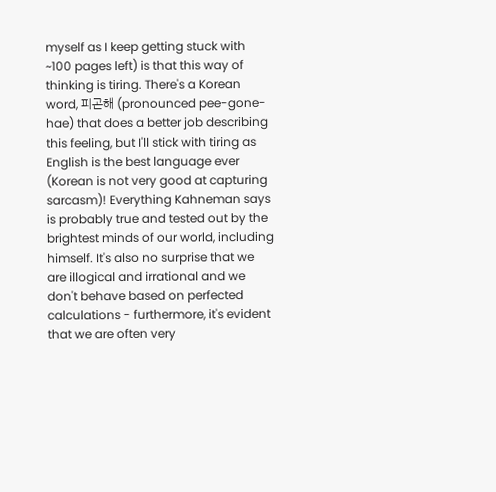myself as I keep getting stuck with ~100 pages left) is that this way of thinking is tiring. There's a Korean word, 피곤해 (pronounced pee-gone-hae) that does a better job describing this feeling, but I'll stick with tiring as English is the best language ever (Korean is not very good at capturing sarcasm)! Everything Kahneman says is probably true and tested out by the brightest minds of our world, including himself. It's also no surprise that we are illogical and irrational and we don't behave based on perfected calculations - furthermore, it's evident that we are often very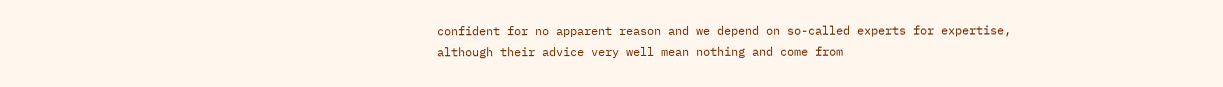confident for no apparent reason and we depend on so-called experts for expertise, although their advice very well mean nothing and come from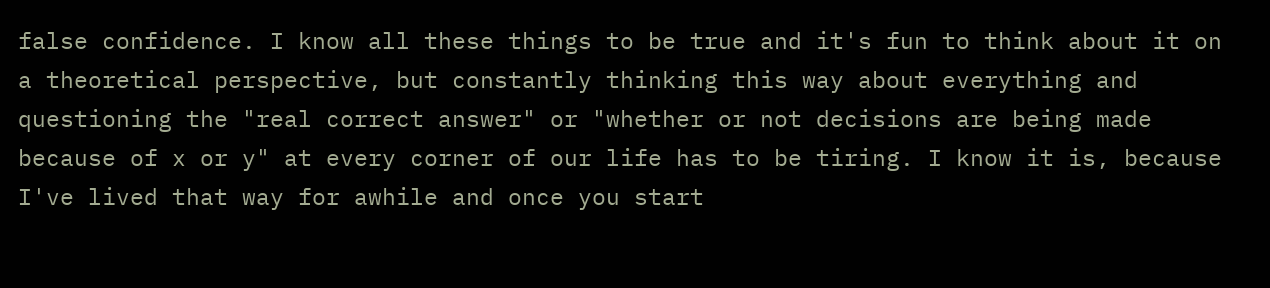false confidence. I know all these things to be true and it's fun to think about it on a theoretical perspective, but constantly thinking this way about everything and questioning the "real correct answer" or "whether or not decisions are being made because of x or y" at every corner of our life has to be tiring. I know it is, because I've lived that way for awhile and once you start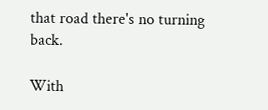that road there's no turning back.

With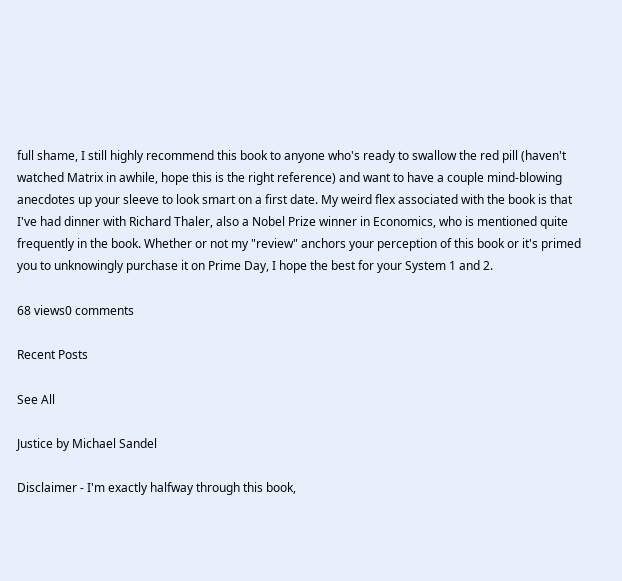full shame, I still highly recommend this book to anyone who's ready to swallow the red pill (haven't watched Matrix in awhile, hope this is the right reference) and want to have a couple mind-blowing anecdotes up your sleeve to look smart on a first date. My weird flex associated with the book is that I've had dinner with Richard Thaler, also a Nobel Prize winner in Economics, who is mentioned quite frequently in the book. Whether or not my "review" anchors your perception of this book or it's primed you to unknowingly purchase it on Prime Day, I hope the best for your System 1 and 2.

68 views0 comments

Recent Posts

See All

Justice by Michael Sandel

Disclaimer - I'm exactly halfway through this book,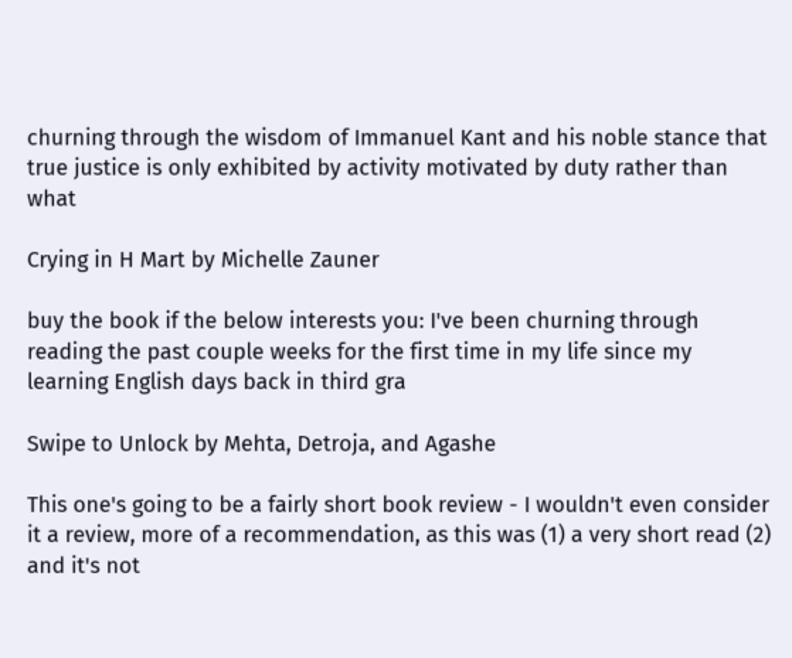churning through the wisdom of Immanuel Kant and his noble stance that true justice is only exhibited by activity motivated by duty rather than what

Crying in H Mart by Michelle Zauner

buy the book if the below interests you: I've been churning through reading the past couple weeks for the first time in my life since my learning English days back in third gra

Swipe to Unlock by Mehta, Detroja, and Agashe

This one's going to be a fairly short book review - I wouldn't even consider it a review, more of a recommendation, as this was (1) a very short read (2) and it's not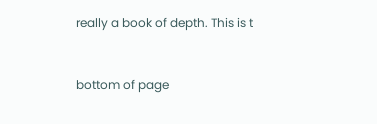really a book of depth. This is t


bottom of page